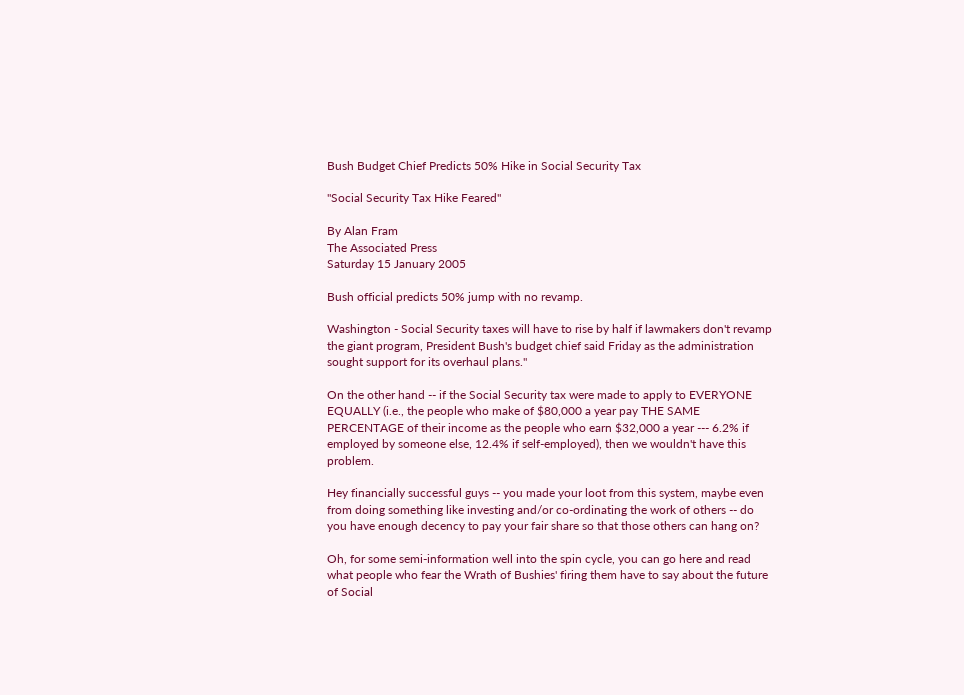Bush Budget Chief Predicts 50% Hike in Social Security Tax

"Social Security Tax Hike Feared"

By Alan Fram
The Associated Press
Saturday 15 January 2005

Bush official predicts 50% jump with no revamp.

Washington - Social Security taxes will have to rise by half if lawmakers don't revamp the giant program, President Bush's budget chief said Friday as the administration sought support for its overhaul plans."

On the other hand -- if the Social Security tax were made to apply to EVERYONE EQUALLY (i.e., the people who make of $80,000 a year pay THE SAME PERCENTAGE of their income as the people who earn $32,000 a year --- 6.2% if employed by someone else, 12.4% if self-employed), then we wouldn't have this problem.

Hey financially successful guys -- you made your loot from this system, maybe even from doing something like investing and/or co-ordinating the work of others -- do you have enough decency to pay your fair share so that those others can hang on?

Oh, for some semi-information well into the spin cycle, you can go here and read what people who fear the Wrath of Bushies' firing them have to say about the future of Social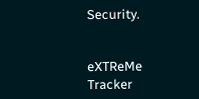Security.


eXTReMe Tracker